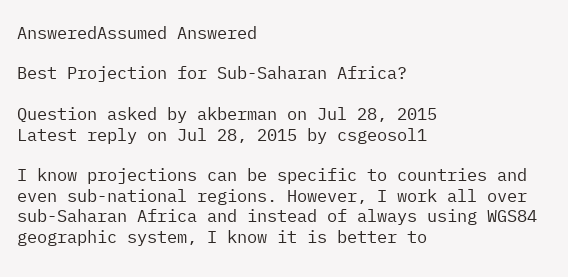AnsweredAssumed Answered

Best Projection for Sub-Saharan Africa?

Question asked by akberman on Jul 28, 2015
Latest reply on Jul 28, 2015 by csgeosol1

I know projections can be specific to countries and even sub-national regions. However, I work all over sub-Saharan Africa and instead of always using WGS84 geographic system, I know it is better to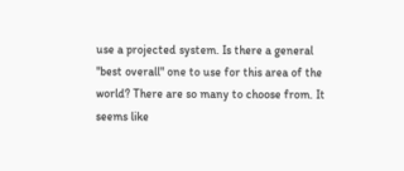use a projected system. Is there a general "best overall" one to use for this area of the world? There are so many to choose from. It seems like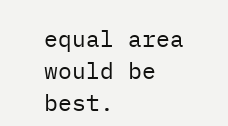equal area would be best.